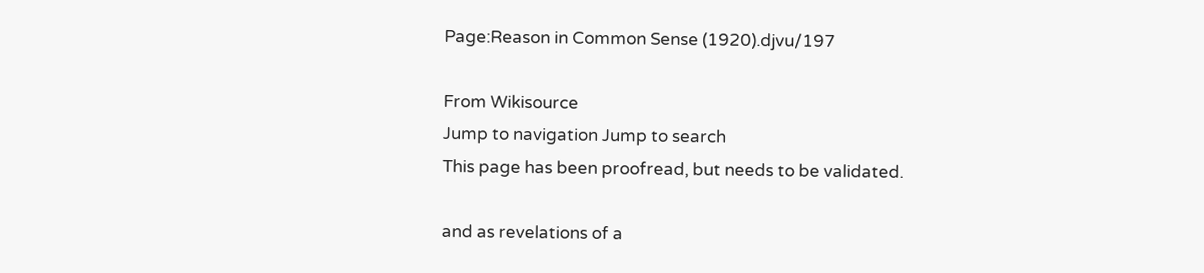Page:Reason in Common Sense (1920).djvu/197

From Wikisource
Jump to navigation Jump to search
This page has been proofread, but needs to be validated.

and as revelations of a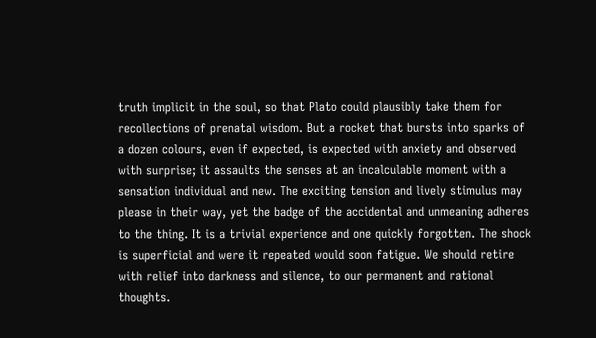truth implicit in the soul, so that Plato could plausibly take them for recollections of prenatal wisdom. But a rocket that bursts into sparks of a dozen colours, even if expected, is expected with anxiety and observed with surprise; it assaults the senses at an incalculable moment with a sensation individual and new. The exciting tension and lively stimulus may please in their way, yet the badge of the accidental and unmeaning adheres to the thing. It is a trivial experience and one quickly forgotten. The shock is superficial and were it repeated would soon fatigue. We should retire with relief into darkness and silence, to our permanent and rational thoughts.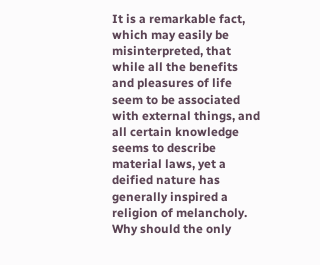It is a remarkable fact, which may easily be misinterpreted, that while all the benefits and pleasures of life seem to be associated with external things, and all certain knowledge seems to describe material laws, yet a deified nature has generally inspired a religion of melancholy. Why should the only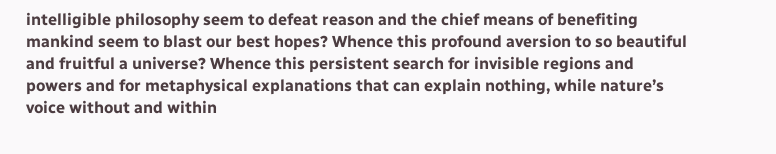intelligible philosophy seem to defeat reason and the chief means of benefiting mankind seem to blast our best hopes? Whence this profound aversion to so beautiful and fruitful a universe? Whence this persistent search for invisible regions and powers and for metaphysical explanations that can explain nothing, while nature’s voice without and within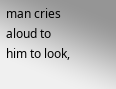man cries aloud to him to look,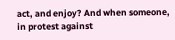act, and enjoy? And when someone, in protest against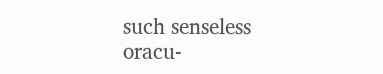such senseless oracu-